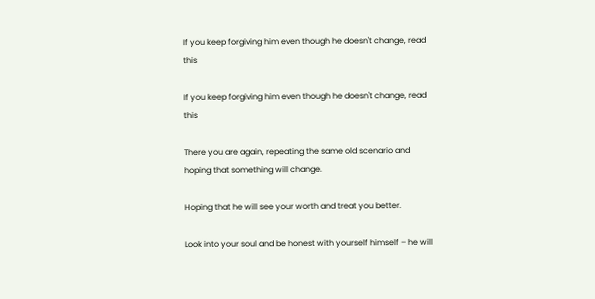If you keep forgiving him even though he doesn't change, read this

If you keep forgiving him even though he doesn't change, read this

There you are again, repeating the same old scenario and hoping that something will change.

Hoping that he will see your worth and treat you better.

Look into your soul and be honest with yourself himself – he will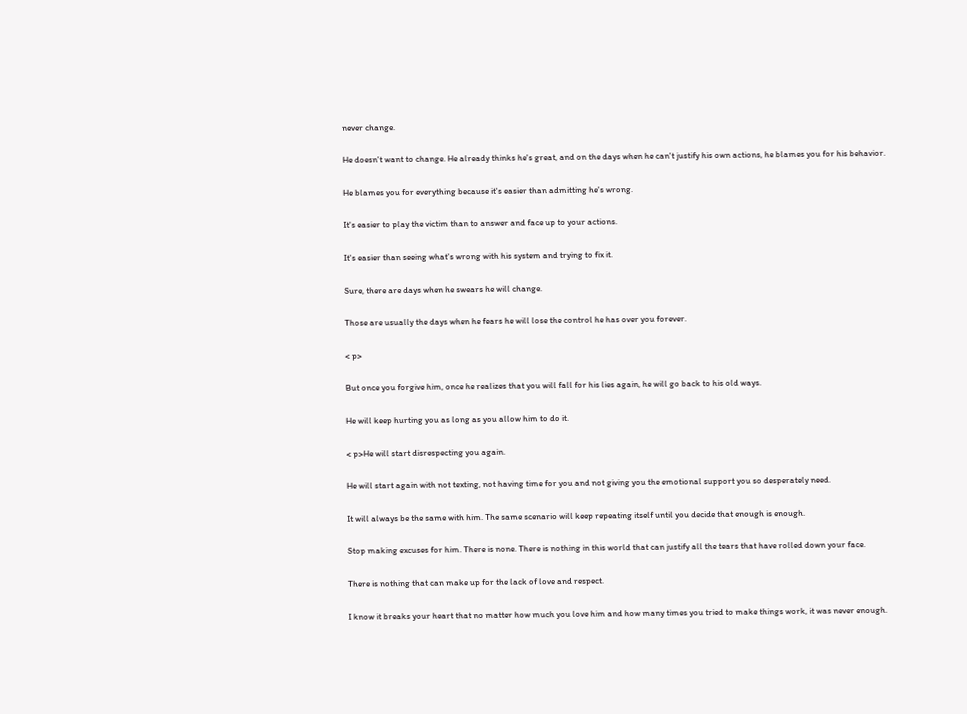never change.

He doesn't want to change. He already thinks he's great, and on the days when he can't justify his own actions, he blames you for his behavior.

He blames you for everything because it's easier than admitting he's wrong.

It's easier to play the victim than to answer and face up to your actions.

It's easier than seeing what's wrong with his system and trying to fix it.

Sure, there are days when he swears he will change.

Those are usually the days when he fears he will lose the control he has over you forever.

< p>

But once you forgive him, once he realizes that you will fall for his lies again, he will go back to his old ways.

He will keep hurting you as long as you allow him to do it.

< p>He will start disrespecting you again.

He will start again with not texting, not having time for you and not giving you the emotional support you so desperately need.

It will always be the same with him. The same scenario will keep repeating itself until you decide that enough is enough.

Stop making excuses for him. There is none. There is nothing in this world that can justify all the tears that have rolled down your face.

There is nothing that can make up for the lack of love and respect.

I know it breaks your heart that no matter how much you love him and how many times you tried to make things work, it was never enough.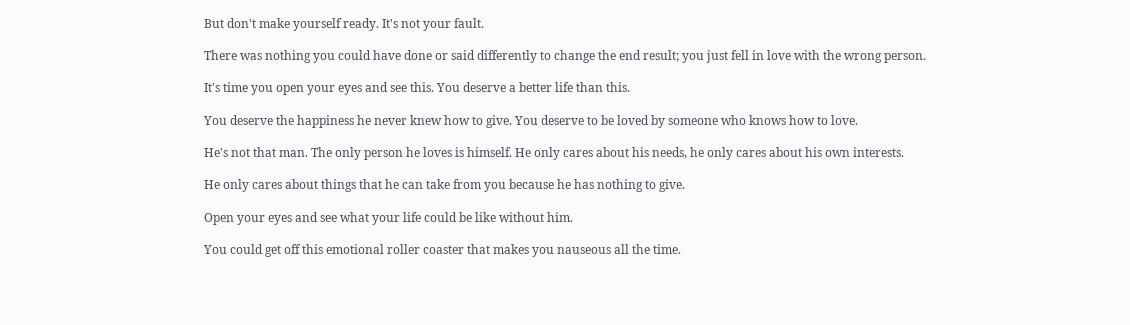But don't make yourself ready. It's not your fault.

There was nothing you could have done or said differently to change the end result; you just fell in love with the wrong person.

It's time you open your eyes and see this. You deserve a better life than this.

You deserve the happiness he never knew how to give. You deserve to be loved by someone who knows how to love.

He's not that man. The only person he loves is himself. He only cares about his needs, he only cares about his own interests.

He only cares about things that he can take from you because he has nothing to give.

Open your eyes and see what your life could be like without him.

You could get off this emotional roller coaster that makes you nauseous all the time.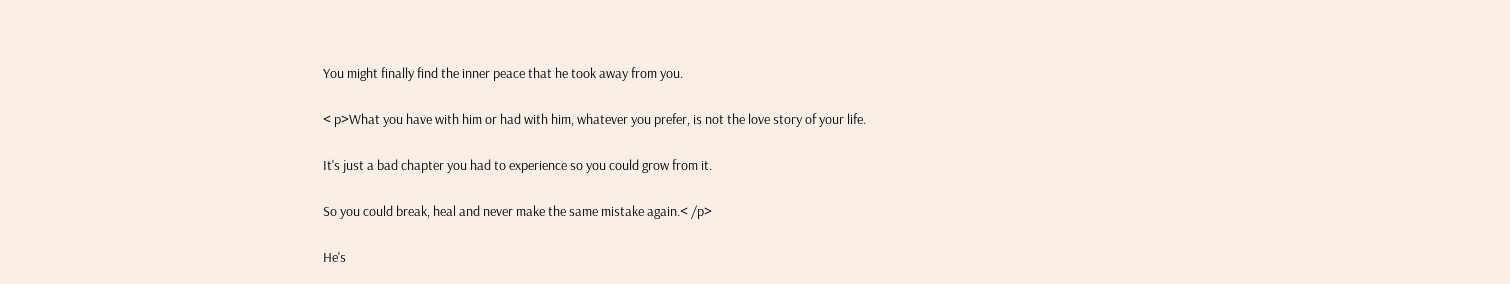You might finally find the inner peace that he took away from you.

< p>What you have with him or had with him, whatever you prefer, is not the love story of your life.

It's just a bad chapter you had to experience so you could grow from it.

So you could break, heal and never make the same mistake again.< /p>

He's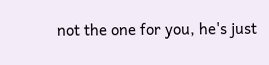not the one for you, he's just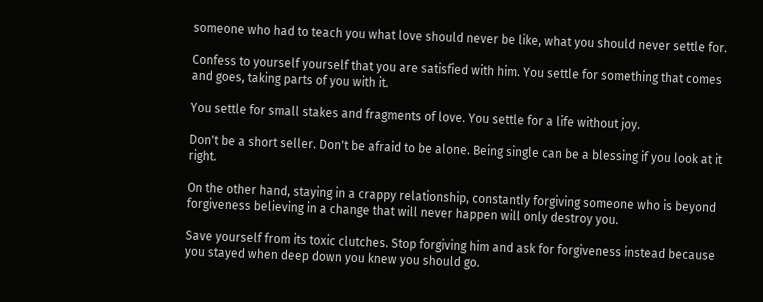someone who had to teach you what love should never be like, what you should never settle for.

Confess to yourself yourself that you are satisfied with him. You settle for something that comes and goes, taking parts of you with it.

You settle for small stakes and fragments of love. You settle for a life without joy.

Don't be a short seller. Don't be afraid to be alone. Being single can be a blessing if you look at it right.

On the other hand, staying in a crappy relationship, constantly forgiving someone who is beyond forgiveness believing in a change that will never happen will only destroy you.

Save yourself from its toxic clutches. Stop forgiving him and ask for forgiveness instead because you stayed when deep down you knew you should go.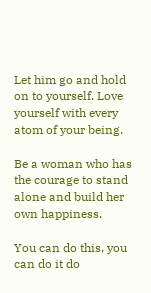Let him go and hold on to yourself. Love yourself with every atom of your being.

Be a woman who has the courage to stand alone and build her own happiness.

You can do this, you can do it do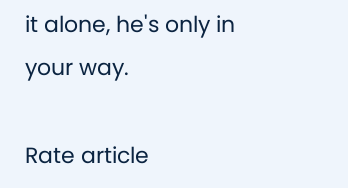it alone, he's only in your way.

Rate article